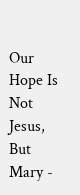Our Hope Is Not Jesus, But Mary -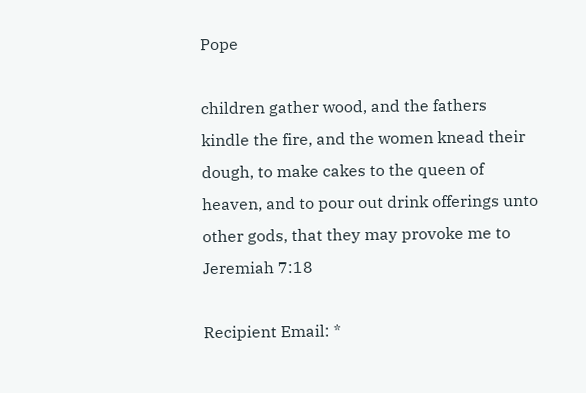Pope

children gather wood, and the fathers kindle the fire, and the women knead their dough, to make cakes to the queen of heaven, and to pour out drink offerings unto other gods, that they may provoke me to Jeremiah 7:18

Recipient Email: *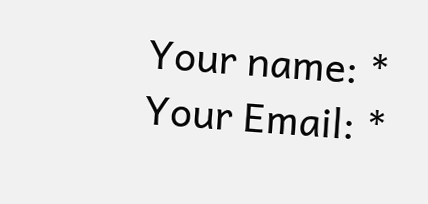Your name: *
Your Email: *